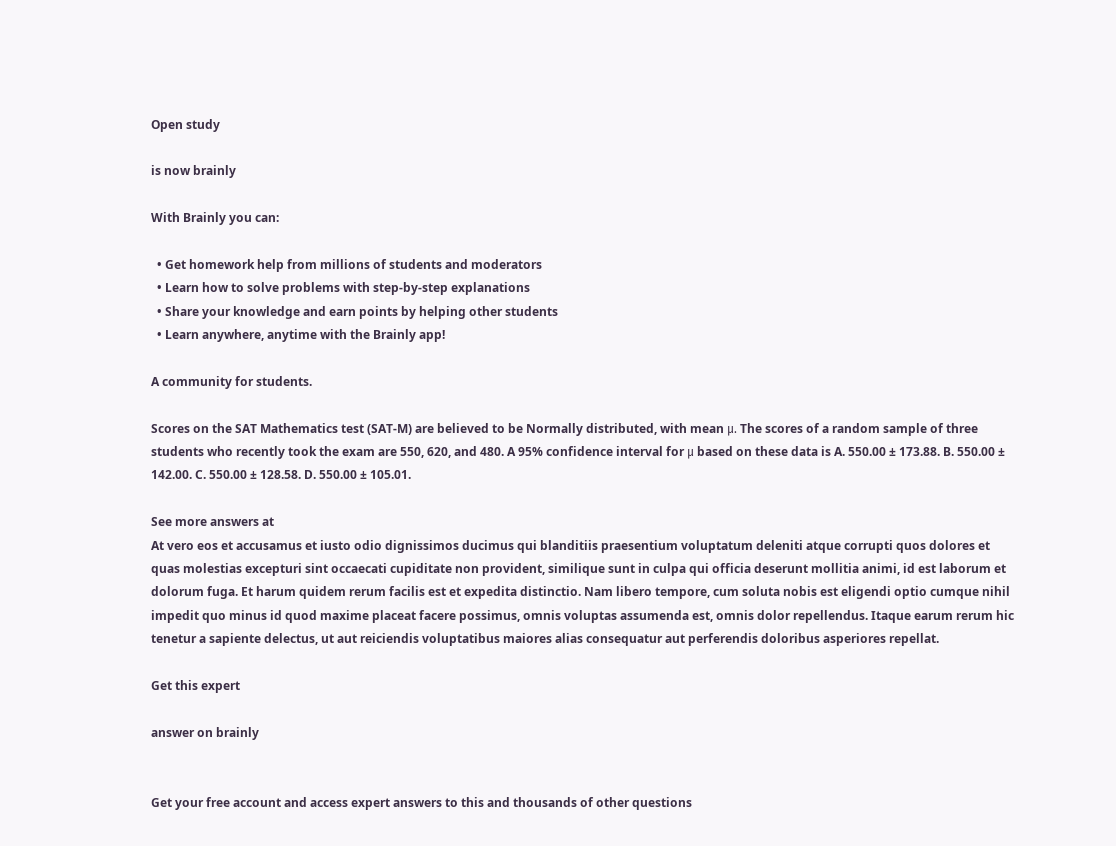Open study

is now brainly

With Brainly you can:

  • Get homework help from millions of students and moderators
  • Learn how to solve problems with step-by-step explanations
  • Share your knowledge and earn points by helping other students
  • Learn anywhere, anytime with the Brainly app!

A community for students.

Scores on the SAT Mathematics test (SAT-M) are believed to be Normally distributed, with mean μ. The scores of a random sample of three students who recently took the exam are 550, 620, and 480. A 95% confidence interval for μ based on these data is A. 550.00 ± 173.88. B. 550.00 ± 142.00. C. 550.00 ± 128.58. D. 550.00 ± 105.01.

See more answers at
At vero eos et accusamus et iusto odio dignissimos ducimus qui blanditiis praesentium voluptatum deleniti atque corrupti quos dolores et quas molestias excepturi sint occaecati cupiditate non provident, similique sunt in culpa qui officia deserunt mollitia animi, id est laborum et dolorum fuga. Et harum quidem rerum facilis est et expedita distinctio. Nam libero tempore, cum soluta nobis est eligendi optio cumque nihil impedit quo minus id quod maxime placeat facere possimus, omnis voluptas assumenda est, omnis dolor repellendus. Itaque earum rerum hic tenetur a sapiente delectus, ut aut reiciendis voluptatibus maiores alias consequatur aut perferendis doloribus asperiores repellat.

Get this expert

answer on brainly


Get your free account and access expert answers to this and thousands of other questions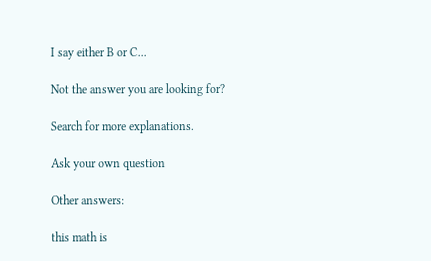I say either B or C...

Not the answer you are looking for?

Search for more explanations.

Ask your own question

Other answers:

this math is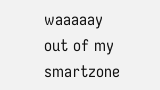waaaaay out of my smartzone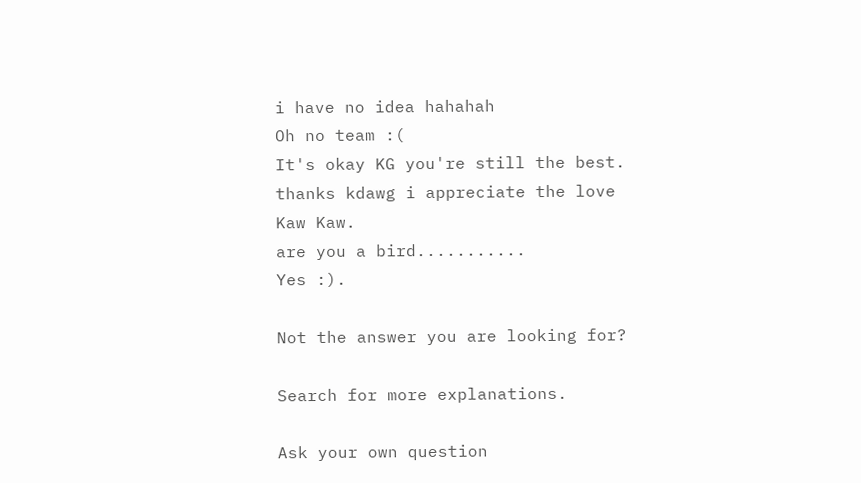i have no idea hahahah
Oh no team :(
It's okay KG you're still the best.
thanks kdawg i appreciate the love
Kaw Kaw.
are you a bird...........
Yes :).

Not the answer you are looking for?

Search for more explanations.

Ask your own question